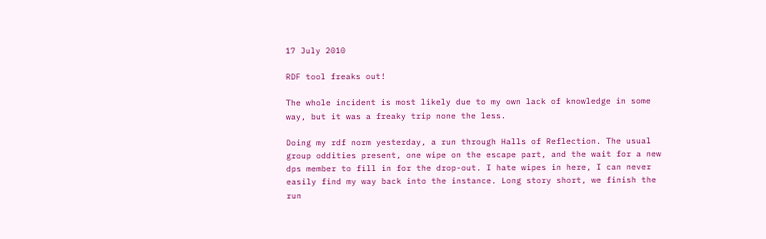17 July 2010

RDF tool freaks out!

The whole incident is most likely due to my own lack of knowledge in some way, but it was a freaky trip none the less.

Doing my rdf norm yesterday, a run through Halls of Reflection. The usual group oddities present, one wipe on the escape part, and the wait for a new dps member to fill in for the drop-out. I hate wipes in here, I can never easily find my way back into the instance. Long story short, we finish the run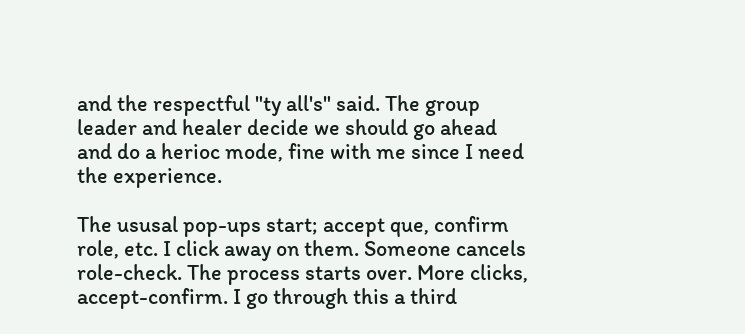and the respectful "ty all's" said. The group leader and healer decide we should go ahead and do a herioc mode, fine with me since I need the experience.

The ususal pop-ups start; accept que, confirm role, etc. I click away on them. Someone cancels role-check. The process starts over. More clicks, accept-confirm. I go through this a third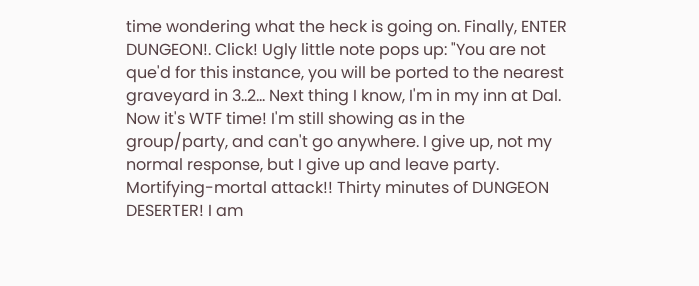time wondering what the heck is going on. Finally, ENTER DUNGEON!. Click! Ugly little note pops up: "You are not que'd for this instance, you will be ported to the nearest graveyard in 3..2... Next thing I know, I'm in my inn at Dal. Now it's WTF time! I'm still showing as in the group/party, and can't go anywhere. I give up, not my normal response, but I give up and leave party. Mortifying-mortal attack!! Thirty minutes of DUNGEON DESERTER! I am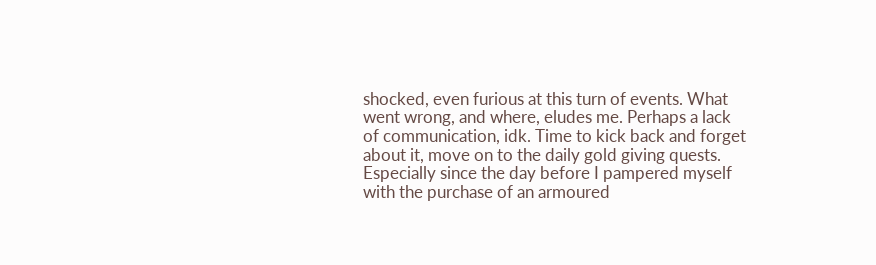shocked, even furious at this turn of events. What went wrong, and where, eludes me. Perhaps a lack of communication, idk. Time to kick back and forget about it, move on to the daily gold giving quests. Especially since the day before I pampered myself with the purchase of an armoured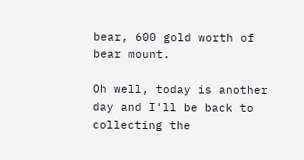bear, 600 gold worth of bear mount.

Oh well, today is another day and I'll be back to collecting the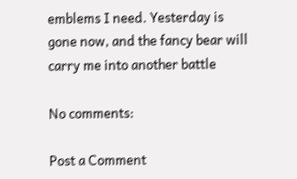emblems I need. Yesterday is gone now, and the fancy bear will carry me into another battle

No comments:

Post a Comment